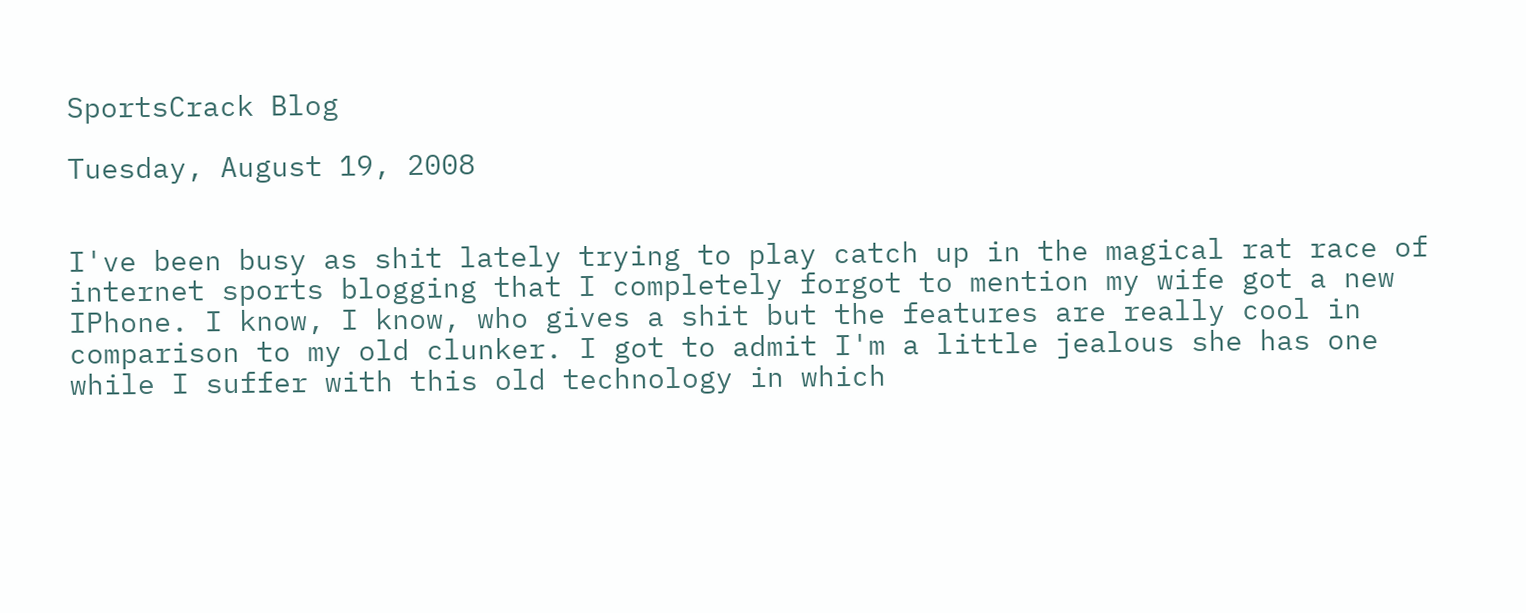SportsCrack Blog

Tuesday, August 19, 2008


I've been busy as shit lately trying to play catch up in the magical rat race of internet sports blogging that I completely forgot to mention my wife got a new IPhone. I know, I know, who gives a shit but the features are really cool in comparison to my old clunker. I got to admit I'm a little jealous she has one while I suffer with this old technology in which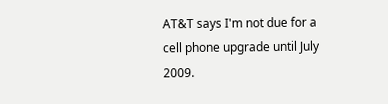AT&T says I'm not due for a cell phone upgrade until July 2009.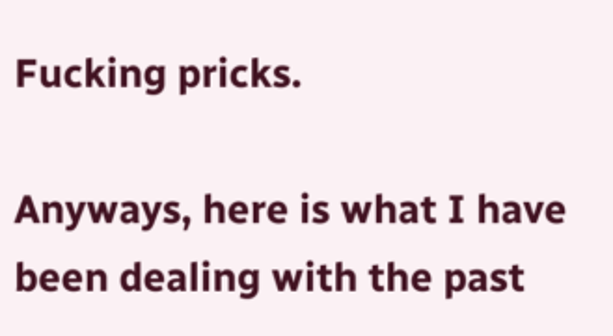Fucking pricks.

Anyways, here is what I have been dealing with the past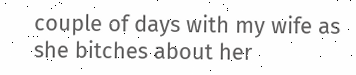couple of days with my wife as she bitches about her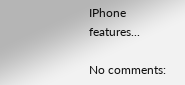IPhone features...

No comments: